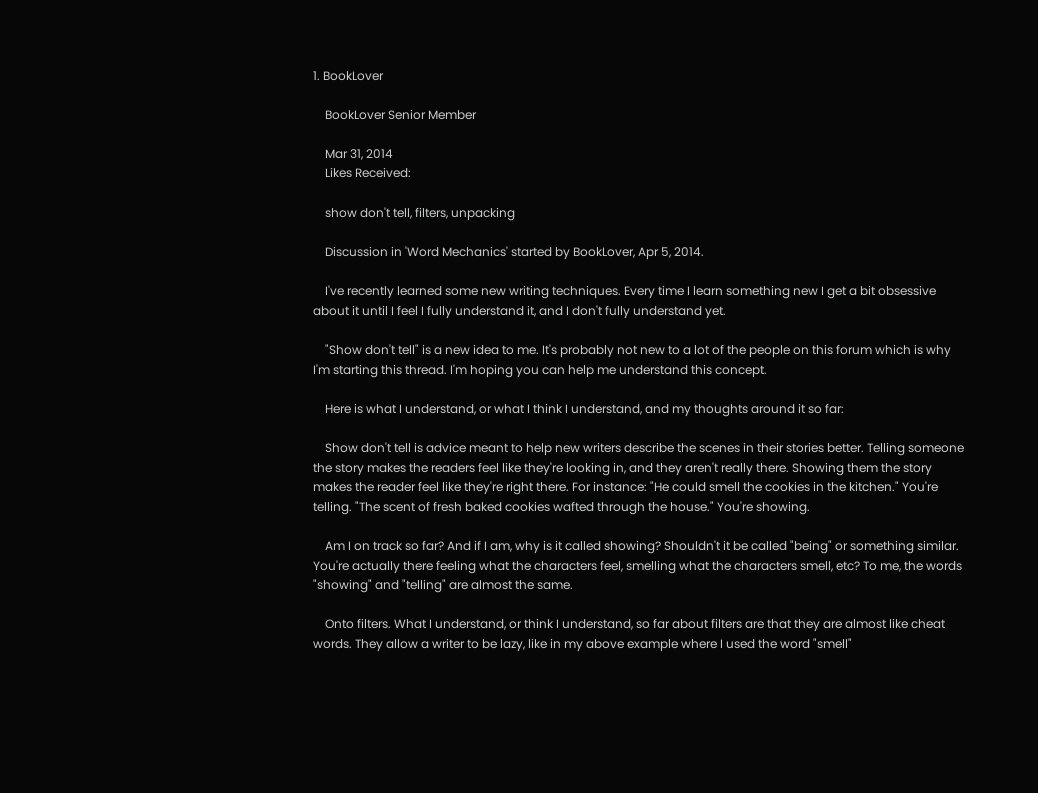1. BookLover

    BookLover Senior Member

    Mar 31, 2014
    Likes Received:

    show don't tell, filters, unpacking

    Discussion in 'Word Mechanics' started by BookLover, Apr 5, 2014.

    I've recently learned some new writing techniques. Every time I learn something new I get a bit obsessive about it until I feel I fully understand it, and I don't fully understand yet.

    "Show don't tell" is a new idea to me. It's probably not new to a lot of the people on this forum which is why I'm starting this thread. I'm hoping you can help me understand this concept.

    Here is what I understand, or what I think I understand, and my thoughts around it so far:

    Show don't tell is advice meant to help new writers describe the scenes in their stories better. Telling someone the story makes the readers feel like they're looking in, and they aren't really there. Showing them the story makes the reader feel like they're right there. For instance: "He could smell the cookies in the kitchen." You're telling. "The scent of fresh baked cookies wafted through the house." You're showing.

    Am I on track so far? And if I am, why is it called showing? Shouldn't it be called "being" or something similar. You're actually there feeling what the characters feel, smelling what the characters smell, etc? To me, the words "showing" and "telling" are almost the same.

    Onto filters. What I understand, or think I understand, so far about filters are that they are almost like cheat words. They allow a writer to be lazy, like in my above example where I used the word "smell"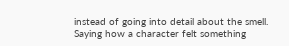instead of going into detail about the smell. Saying how a character felt something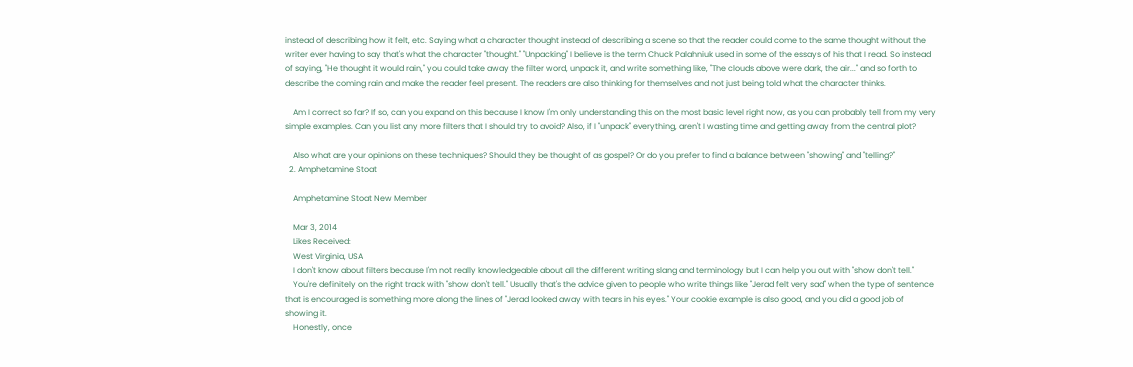instead of describing how it felt, etc. Saying what a character thought instead of describing a scene so that the reader could come to the same thought without the writer ever having to say that's what the character "thought." "Unpacking" I believe is the term Chuck Palahniuk used in some of the essays of his that I read. So instead of saying, "He thought it would rain," you could take away the filter word, unpack it, and write something like, "The clouds above were dark, the air..." and so forth to describe the coming rain and make the reader feel present. The readers are also thinking for themselves and not just being told what the character thinks.

    Am I correct so far? If so, can you expand on this because I know I'm only understanding this on the most basic level right now, as you can probably tell from my very simple examples. Can you list any more filters that I should try to avoid? Also, if I "unpack" everything, aren't I wasting time and getting away from the central plot?

    Also what are your opinions on these techniques? Should they be thought of as gospel? Or do you prefer to find a balance between "showing" and "telling?"
  2. Amphetamine Stoat

    Amphetamine Stoat New Member

    Mar 3, 2014
    Likes Received:
    West Virginia, USA
    I don't know about filters because I'm not really knowledgeable about all the different writing slang and terminology but I can help you out with "show don't tell."
    You're definitely on the right track with "show don't tell." Usually that's the advice given to people who write things like "Jerad felt very sad" when the type of sentence that is encouraged is something more along the lines of "Jerad looked away with tears in his eyes." Your cookie example is also good, and you did a good job of showing it.
    Honestly, once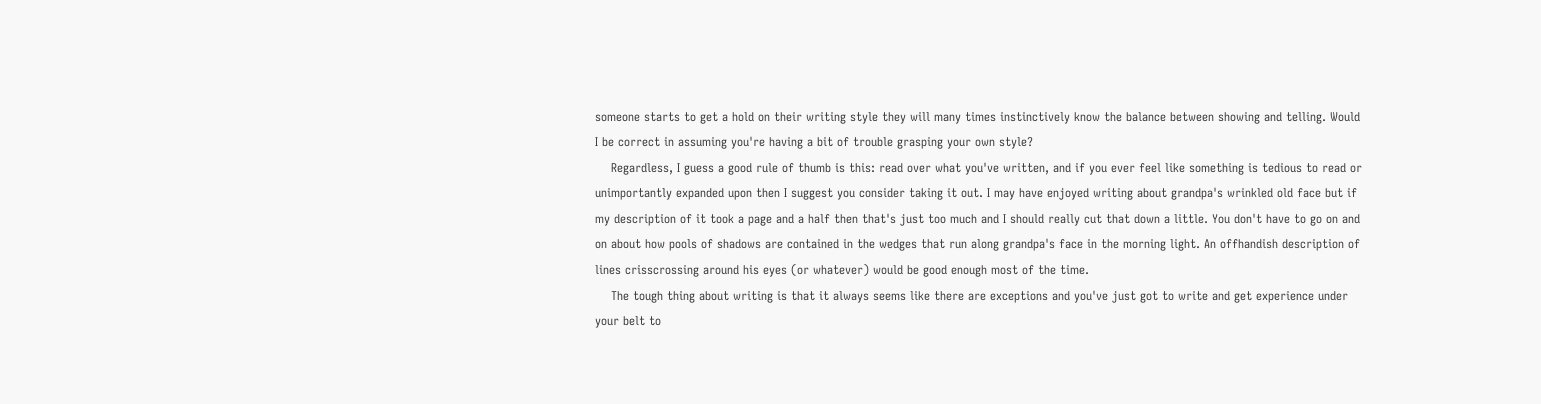someone starts to get a hold on their writing style they will many times instinctively know the balance between showing and telling. Would I be correct in assuming you're having a bit of trouble grasping your own style?
    Regardless, I guess a good rule of thumb is this: read over what you've written, and if you ever feel like something is tedious to read or unimportantly expanded upon then I suggest you consider taking it out. I may have enjoyed writing about grandpa's wrinkled old face but if my description of it took a page and a half then that's just too much and I should really cut that down a little. You don't have to go on and on about how pools of shadows are contained in the wedges that run along grandpa's face in the morning light. An offhandish description of lines crisscrossing around his eyes (or whatever) would be good enough most of the time.
    The tough thing about writing is that it always seems like there are exceptions and you've just got to write and get experience under your belt to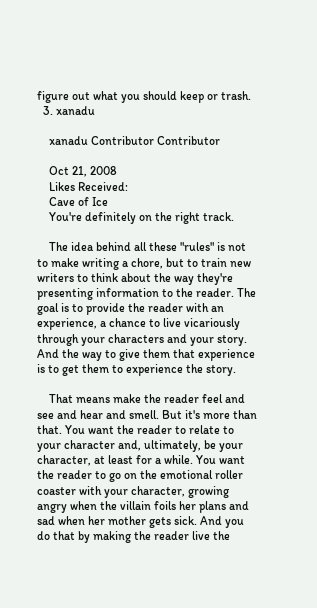figure out what you should keep or trash.
  3. xanadu

    xanadu Contributor Contributor

    Oct 21, 2008
    Likes Received:
    Cave of Ice
    You're definitely on the right track.

    The idea behind all these "rules" is not to make writing a chore, but to train new writers to think about the way they're presenting information to the reader. The goal is to provide the reader with an experience, a chance to live vicariously through your characters and your story. And the way to give them that experience is to get them to experience the story.

    That means make the reader feel and see and hear and smell. But it's more than that. You want the reader to relate to your character and, ultimately, be your character, at least for a while. You want the reader to go on the emotional roller coaster with your character, growing angry when the villain foils her plans and sad when her mother gets sick. And you do that by making the reader live the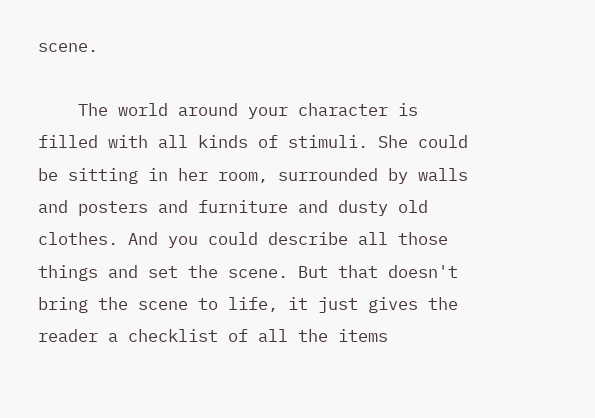scene.

    The world around your character is filled with all kinds of stimuli. She could be sitting in her room, surrounded by walls and posters and furniture and dusty old clothes. And you could describe all those things and set the scene. But that doesn't bring the scene to life, it just gives the reader a checklist of all the items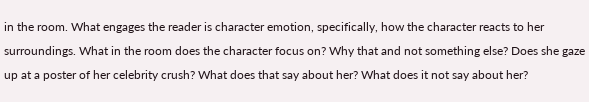in the room. What engages the reader is character emotion, specifically, how the character reacts to her surroundings. What in the room does the character focus on? Why that and not something else? Does she gaze up at a poster of her celebrity crush? What does that say about her? What does it not say about her?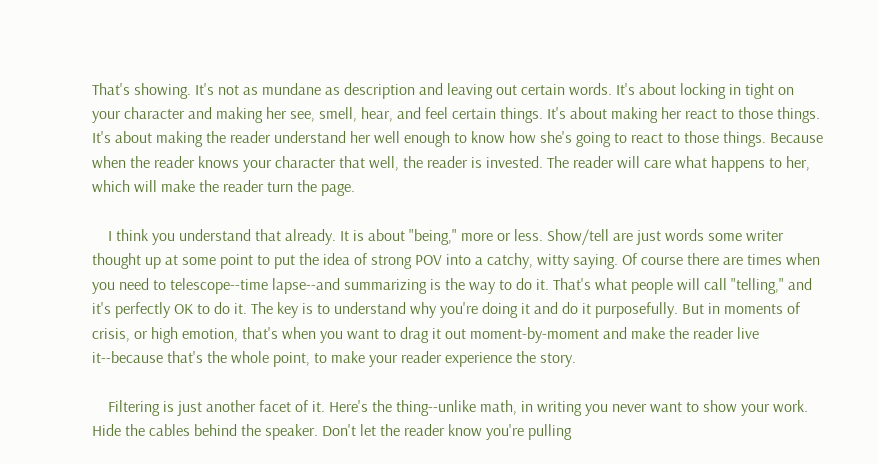That's showing. It's not as mundane as description and leaving out certain words. It's about locking in tight on your character and making her see, smell, hear, and feel certain things. It's about making her react to those things. It's about making the reader understand her well enough to know how she's going to react to those things. Because when the reader knows your character that well, the reader is invested. The reader will care what happens to her, which will make the reader turn the page.

    I think you understand that already. It is about "being," more or less. Show/tell are just words some writer thought up at some point to put the idea of strong POV into a catchy, witty saying. Of course there are times when you need to telescope--time lapse--and summarizing is the way to do it. That's what people will call "telling," and it's perfectly OK to do it. The key is to understand why you're doing it and do it purposefully. But in moments of crisis, or high emotion, that's when you want to drag it out moment-by-moment and make the reader live it--because that's the whole point, to make your reader experience the story.

    Filtering is just another facet of it. Here's the thing--unlike math, in writing you never want to show your work. Hide the cables behind the speaker. Don't let the reader know you're pulling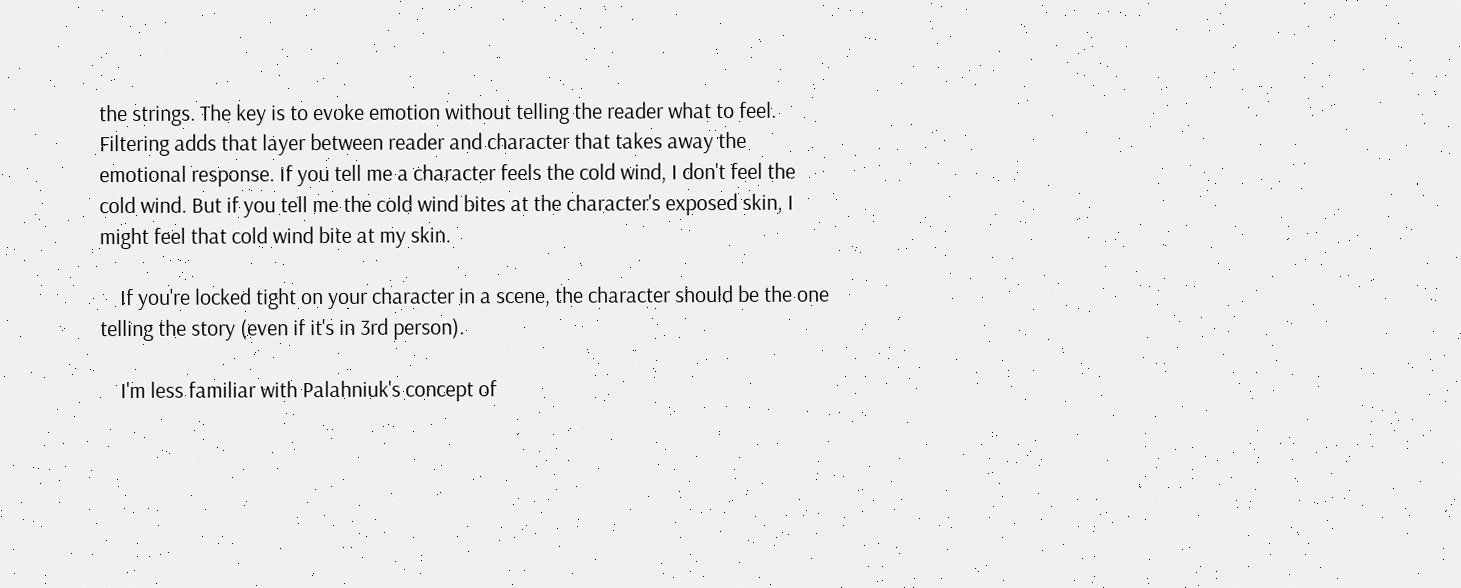the strings. The key is to evoke emotion without telling the reader what to feel. Filtering adds that layer between reader and character that takes away the emotional response. If you tell me a character feels the cold wind, I don't feel the cold wind. But if you tell me the cold wind bites at the character's exposed skin, I might feel that cold wind bite at my skin.

    If you're locked tight on your character in a scene, the character should be the one telling the story (even if it's in 3rd person).

    I'm less familiar with Palahniuk's concept of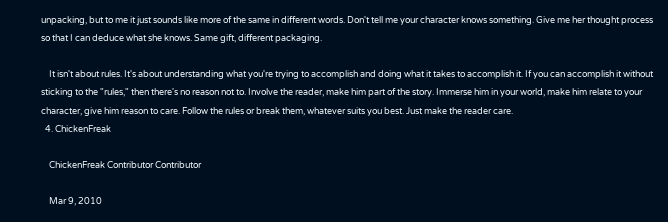unpacking, but to me it just sounds like more of the same in different words. Don't tell me your character knows something. Give me her thought process so that I can deduce what she knows. Same gift, different packaging.

    It isn't about rules. It's about understanding what you're trying to accomplish and doing what it takes to accomplish it. If you can accomplish it without sticking to the "rules," then there's no reason not to. Involve the reader, make him part of the story. Immerse him in your world, make him relate to your character, give him reason to care. Follow the rules or break them, whatever suits you best. Just make the reader care.
  4. ChickenFreak

    ChickenFreak Contributor Contributor

    Mar 9, 2010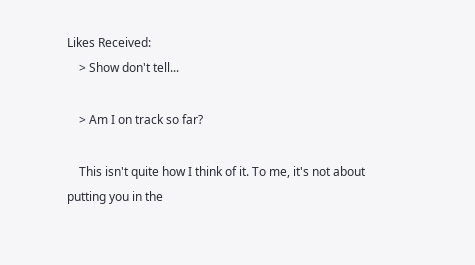Likes Received:
    > Show don't tell...

    > Am I on track so far?

    This isn't quite how I think of it. To me, it's not about putting you in the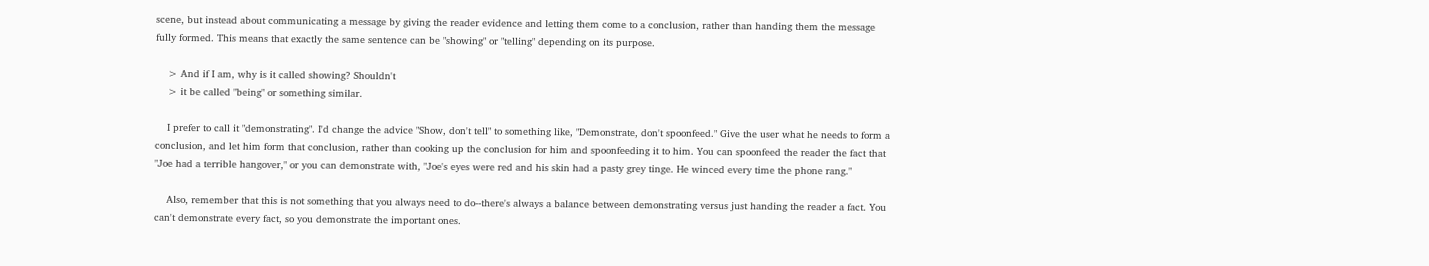scene, but instead about communicating a message by giving the reader evidence and letting them come to a conclusion, rather than handing them the message fully formed. This means that exactly the same sentence can be "showing" or "telling" depending on its purpose.

    > And if I am, why is it called showing? Shouldn't
    > it be called "being" or something similar.

    I prefer to call it "demonstrating". I'd change the advice "Show, don't tell" to something like, "Demonstrate, don't spoonfeed." Give the user what he needs to form a conclusion, and let him form that conclusion, rather than cooking up the conclusion for him and spoonfeeding it to him. You can spoonfeed the reader the fact that "Joe had a terrible hangover," or you can demonstrate with, "Joe's eyes were red and his skin had a pasty grey tinge. He winced every time the phone rang."

    Also, remember that this is not something that you always need to do--there's always a balance between demonstrating versus just handing the reader a fact. You can't demonstrate every fact, so you demonstrate the important ones.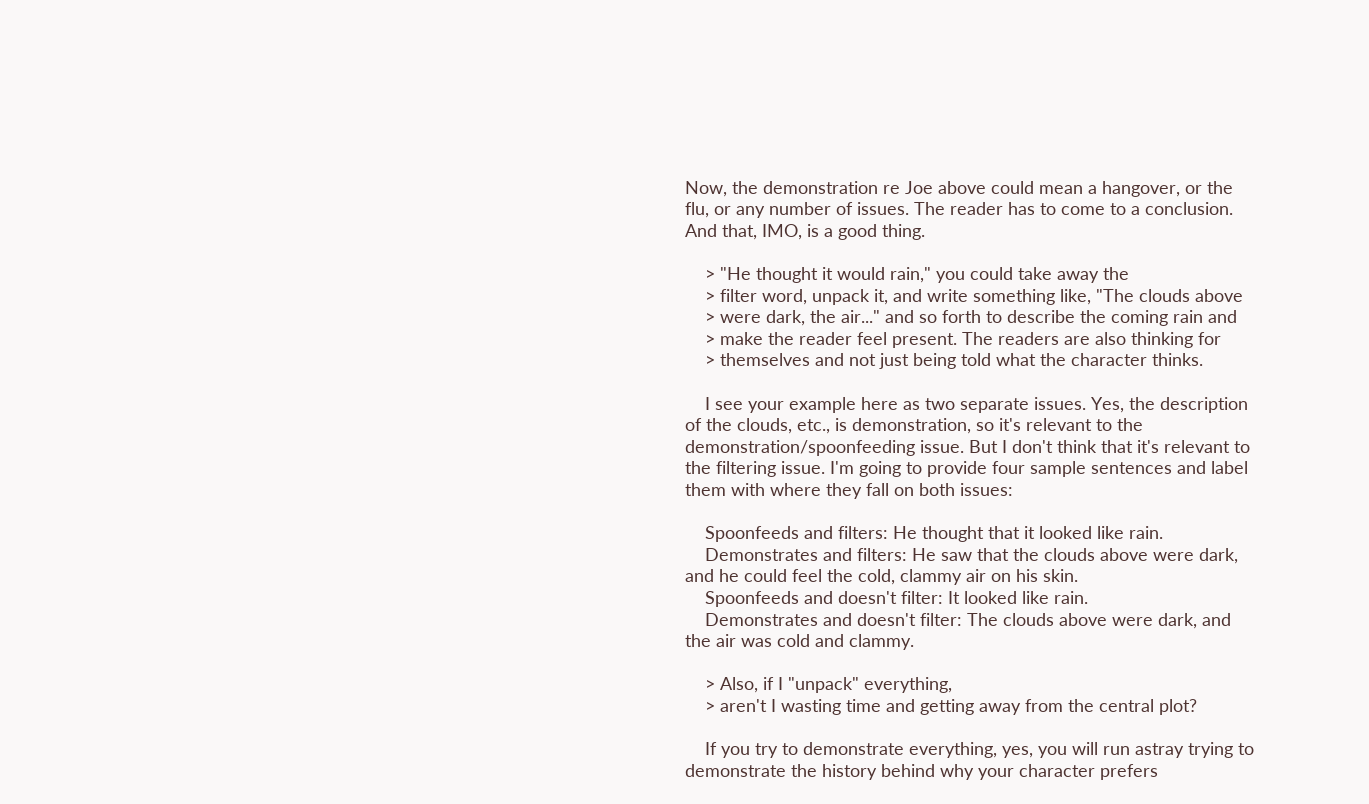Now, the demonstration re Joe above could mean a hangover, or the flu, or any number of issues. The reader has to come to a conclusion. And that, IMO, is a good thing.

    > "He thought it would rain," you could take away the
    > filter word, unpack it, and write something like, "The clouds above
    > were dark, the air..." and so forth to describe the coming rain and
    > make the reader feel present. The readers are also thinking for
    > themselves and not just being told what the character thinks.

    I see your example here as two separate issues. Yes, the description of the clouds, etc., is demonstration, so it's relevant to the demonstration/spoonfeeding issue. But I don't think that it's relevant to the filtering issue. I'm going to provide four sample sentences and label them with where they fall on both issues:

    Spoonfeeds and filters: He thought that it looked like rain.
    Demonstrates and filters: He saw that the clouds above were dark, and he could feel the cold, clammy air on his skin.
    Spoonfeeds and doesn't filter: It looked like rain.
    Demonstrates and doesn't filter: The clouds above were dark, and the air was cold and clammy.

    > Also, if I "unpack" everything,
    > aren't I wasting time and getting away from the central plot?

    If you try to demonstrate everything, yes, you will run astray trying to demonstrate the history behind why your character prefers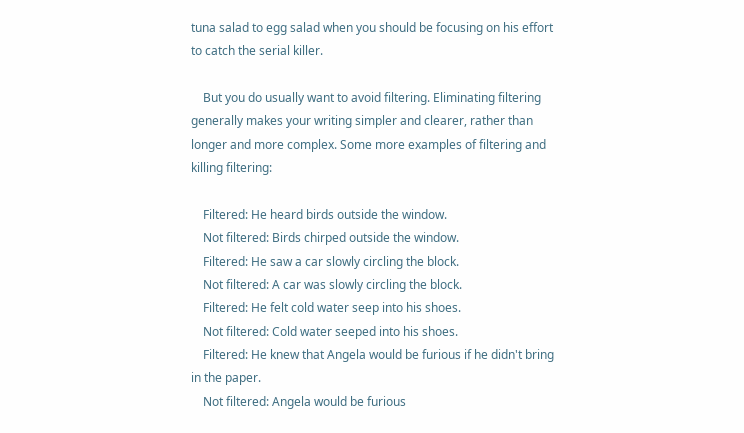tuna salad to egg salad when you should be focusing on his effort to catch the serial killer.

    But you do usually want to avoid filtering. Eliminating filtering generally makes your writing simpler and clearer, rather than longer and more complex. Some more examples of filtering and killing filtering:

    Filtered: He heard birds outside the window.
    Not filtered: Birds chirped outside the window.
    Filtered: He saw a car slowly circling the block.
    Not filtered: A car was slowly circling the block.
    Filtered: He felt cold water seep into his shoes.
    Not filtered: Cold water seeped into his shoes.
    Filtered: He knew that Angela would be furious if he didn't bring in the paper.
    Not filtered: Angela would be furious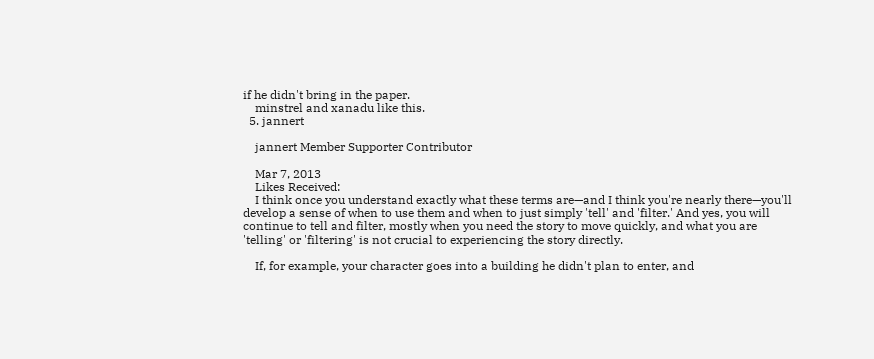if he didn't bring in the paper.
    minstrel and xanadu like this.
  5. jannert

    jannert Member Supporter Contributor

    Mar 7, 2013
    Likes Received:
    I think once you understand exactly what these terms are—and I think you're nearly there—you'll develop a sense of when to use them and when to just simply 'tell' and 'filter.' And yes, you will continue to tell and filter, mostly when you need the story to move quickly, and what you are 'telling' or 'filtering' is not crucial to experiencing the story directly.

    If, for example, your character goes into a building he didn't plan to enter, and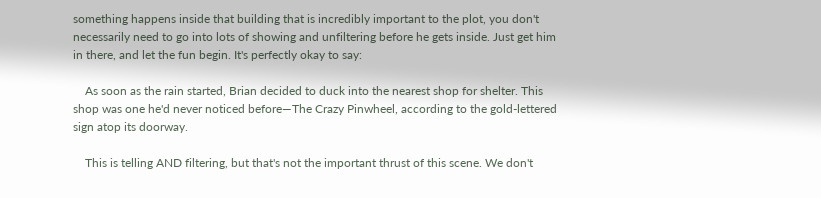something happens inside that building that is incredibly important to the plot, you don't necessarily need to go into lots of showing and unfiltering before he gets inside. Just get him in there, and let the fun begin. It's perfectly okay to say:

    As soon as the rain started, Brian decided to duck into the nearest shop for shelter. This shop was one he'd never noticed before—The Crazy Pinwheel, according to the gold-lettered sign atop its doorway.

    This is telling AND filtering, but that's not the important thrust of this scene. We don't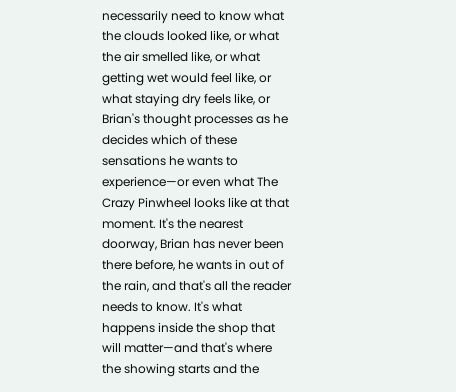necessarily need to know what the clouds looked like, or what the air smelled like, or what getting wet would feel like, or what staying dry feels like, or Brian's thought processes as he decides which of these sensations he wants to experience—or even what The Crazy Pinwheel looks like at that moment. It's the nearest doorway, Brian has never been there before, he wants in out of the rain, and that's all the reader needs to know. It's what happens inside the shop that will matter—and that's where the showing starts and the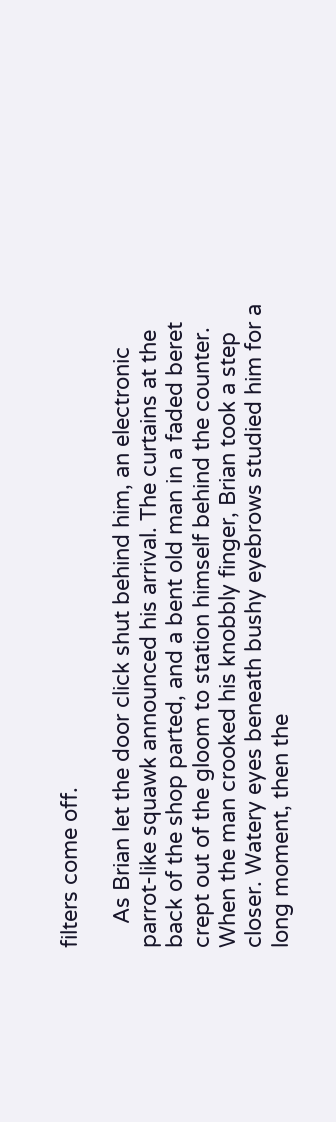filters come off.

    As Brian let the door click shut behind him, an electronic parrot-like squawk announced his arrival. The curtains at the back of the shop parted, and a bent old man in a faded beret crept out of the gloom to station himself behind the counter. When the man crooked his knobbly finger, Brian took a step closer. Watery eyes beneath bushy eyebrows studied him for a long moment, then the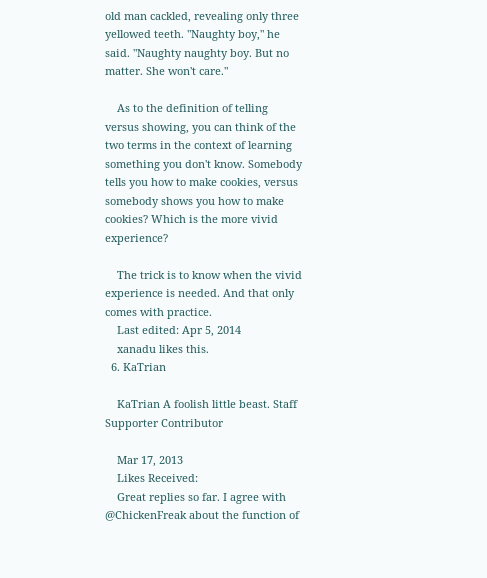old man cackled, revealing only three yellowed teeth. "Naughty boy," he said. "Naughty naughty boy. But no matter. She won't care."

    As to the definition of telling versus showing, you can think of the two terms in the context of learning something you don't know. Somebody tells you how to make cookies, versus somebody shows you how to make cookies? Which is the more vivid experience?

    The trick is to know when the vivid experience is needed. And that only comes with practice.
    Last edited: Apr 5, 2014
    xanadu likes this.
  6. KaTrian

    KaTrian A foolish little beast. Staff Supporter Contributor

    Mar 17, 2013
    Likes Received:
    Great replies so far. I agree with @ChickenFreak about the function of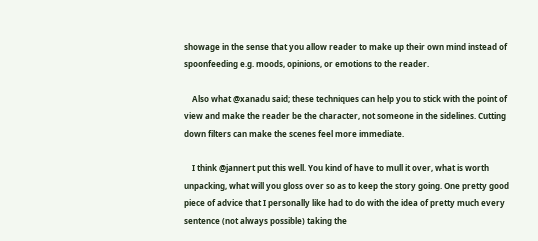showage in the sense that you allow reader to make up their own mind instead of spoonfeeding e.g. moods, opinions, or emotions to the reader.

    Also what @xanadu said; these techniques can help you to stick with the point of view and make the reader be the character, not someone in the sidelines. Cutting down filters can make the scenes feel more immediate.

    I think @jannert put this well. You kind of have to mull it over, what is worth unpacking, what will you gloss over so as to keep the story going. One pretty good piece of advice that I personally like had to do with the idea of pretty much every sentence (not always possible) taking the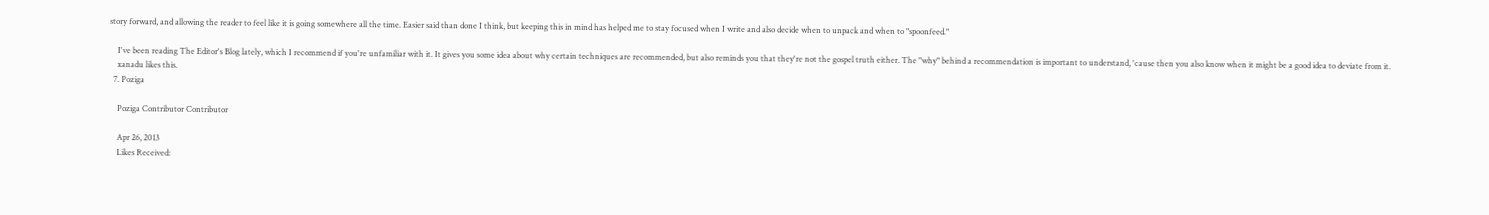story forward, and allowing the reader to feel like it is going somewhere all the time. Easier said than done I think, but keeping this in mind has helped me to stay focused when I write and also decide when to unpack and when to "spoonfeed."

    I've been reading The Editor's Blog lately, which I recommend if you're unfamiliar with it. It gives you some idea about why certain techniques are recommended, but also reminds you that they're not the gospel truth either. The "why" behind a recommendation is important to understand, 'cause then you also know when it might be a good idea to deviate from it.
    xanadu likes this.
  7. Poziga

    Poziga Contributor Contributor

    Apr 26, 2013
    Likes Received: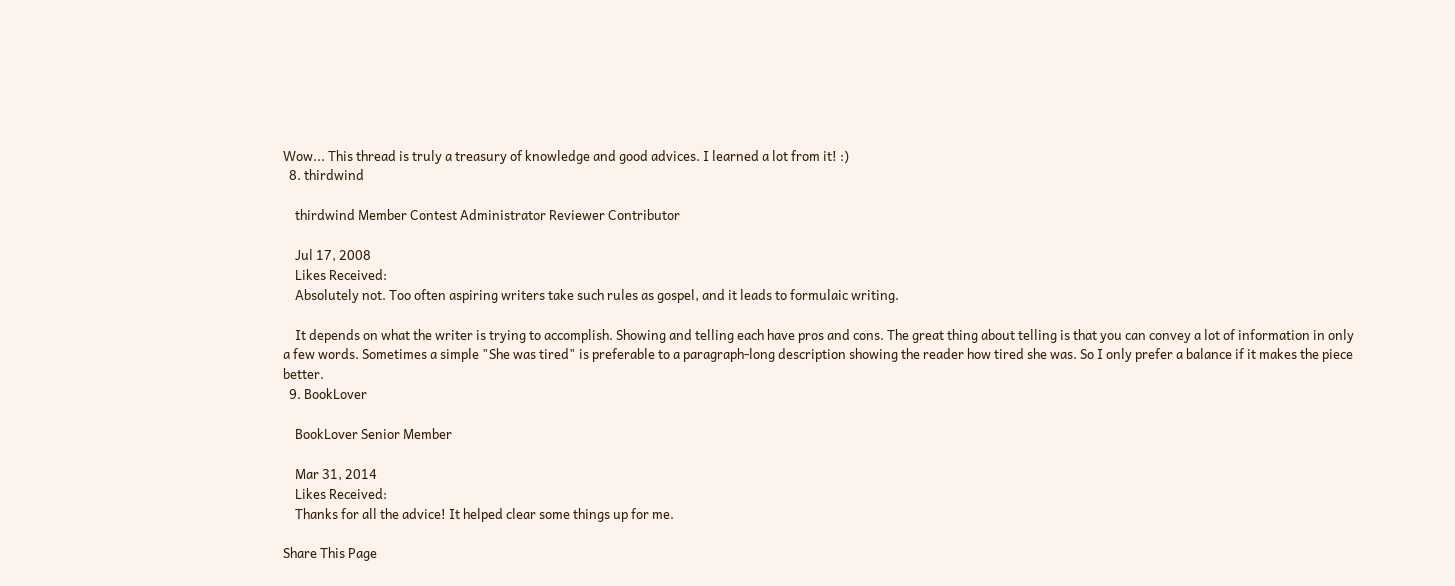Wow... This thread is truly a treasury of knowledge and good advices. I learned a lot from it! :)
  8. thirdwind

    thirdwind Member Contest Administrator Reviewer Contributor

    Jul 17, 2008
    Likes Received:
    Absolutely not. Too often aspiring writers take such rules as gospel, and it leads to formulaic writing.

    It depends on what the writer is trying to accomplish. Showing and telling each have pros and cons. The great thing about telling is that you can convey a lot of information in only a few words. Sometimes a simple "She was tired" is preferable to a paragraph-long description showing the reader how tired she was. So I only prefer a balance if it makes the piece better.
  9. BookLover

    BookLover Senior Member

    Mar 31, 2014
    Likes Received:
    Thanks for all the advice! It helped clear some things up for me.

Share This Page